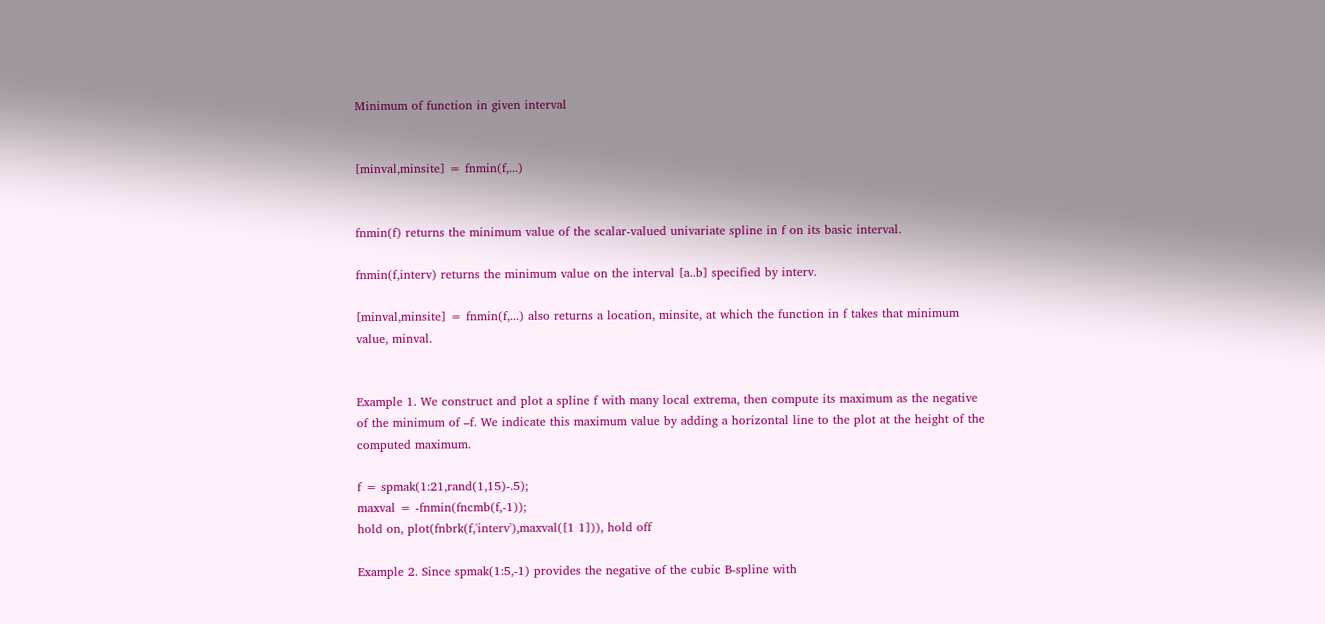Minimum of function in given interval


[minval,minsite] = fnmin(f,...)


fnmin(f) returns the minimum value of the scalar-valued univariate spline in f on its basic interval.

fnmin(f,interv) returns the minimum value on the interval [a..b] specified by interv.

[minval,minsite] = fnmin(f,...) also returns a location, minsite, at which the function in f takes that minimum value, minval.


Example 1. We construct and plot a spline f with many local extrema, then compute its maximum as the negative of the minimum of –f. We indicate this maximum value by adding a horizontal line to the plot at the height of the computed maximum.

f = spmak(1:21,rand(1,15)-.5);
maxval = -fnmin(fncmb(f,-1));
hold on, plot(fnbrk(f,'interv'),maxval([1 1])), hold off

Example 2. Since spmak(1:5,-1) provides the negative of the cubic B-spline with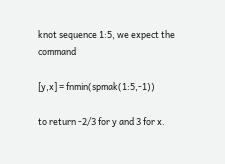knot sequence 1:5, we expect the command

[y,x] = fnmin(spmak(1:5,-1))

to return -2/3 for y and 3 for x.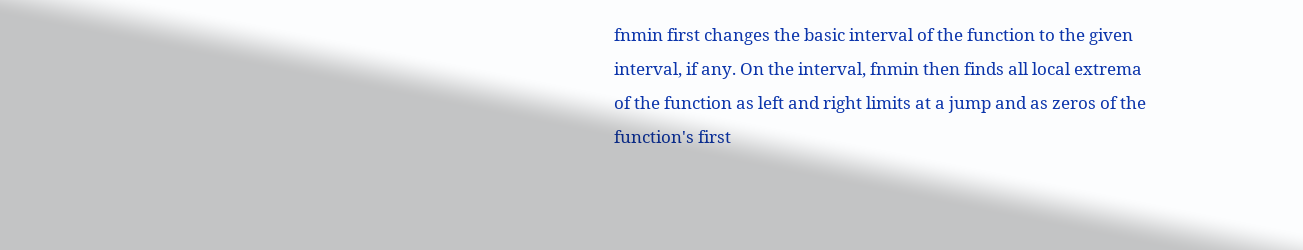fnmin first changes the basic interval of the function to the given interval, if any. On the interval, fnmin then finds all local extrema of the function as left and right limits at a jump and as zeros of the function's first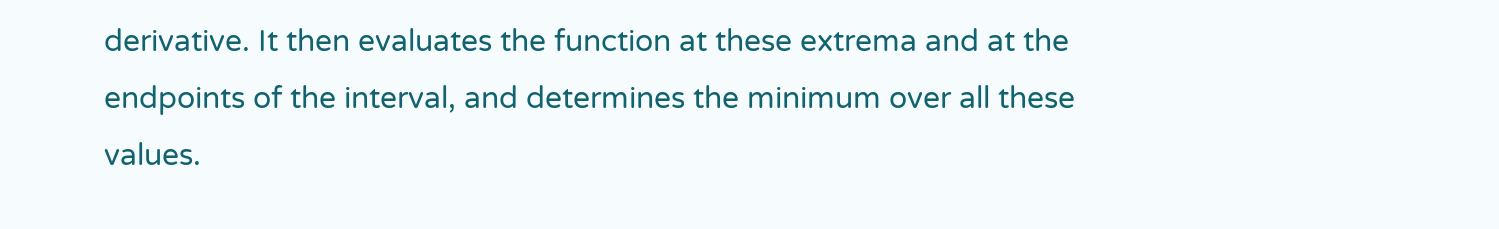derivative. It then evaluates the function at these extrema and at the endpoints of the interval, and determines the minimum over all these values.